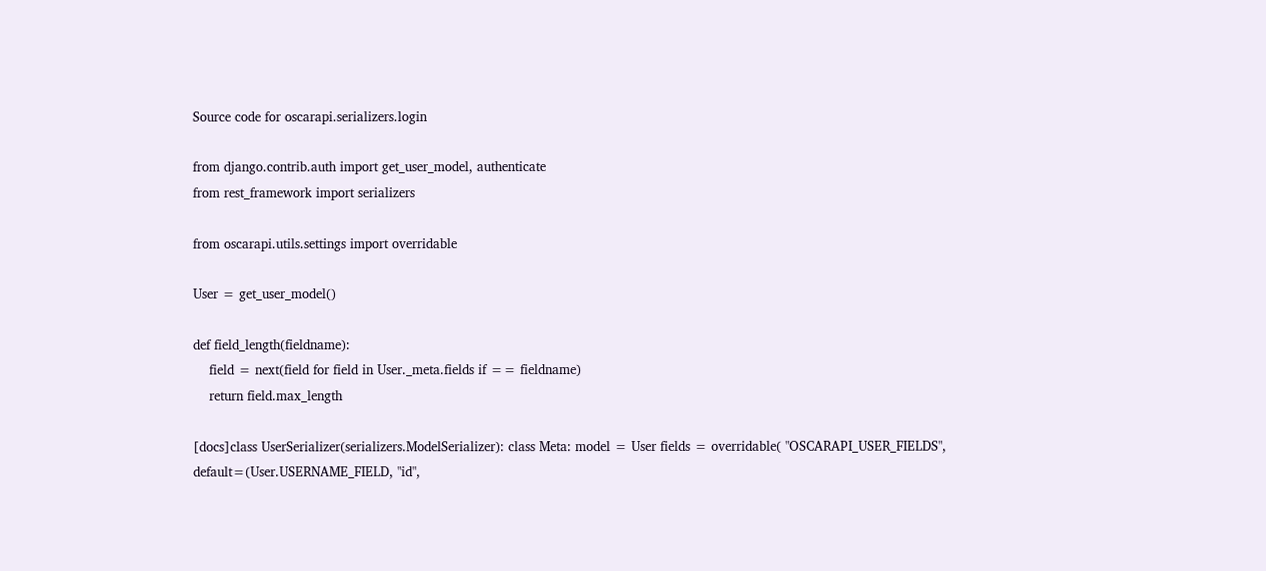Source code for oscarapi.serializers.login

from django.contrib.auth import get_user_model, authenticate
from rest_framework import serializers

from oscarapi.utils.settings import overridable

User = get_user_model()

def field_length(fieldname):
    field = next(field for field in User._meta.fields if == fieldname)
    return field.max_length

[docs]class UserSerializer(serializers.ModelSerializer): class Meta: model = User fields = overridable( "OSCARAPI_USER_FIELDS", default=(User.USERNAME_FIELD, "id",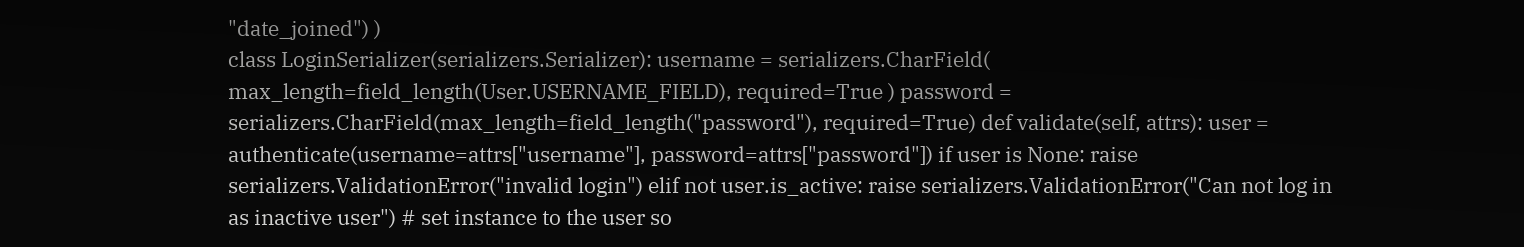"date_joined") )
class LoginSerializer(serializers.Serializer): username = serializers.CharField( max_length=field_length(User.USERNAME_FIELD), required=True ) password = serializers.CharField(max_length=field_length("password"), required=True) def validate(self, attrs): user = authenticate(username=attrs["username"], password=attrs["password"]) if user is None: raise serializers.ValidationError("invalid login") elif not user.is_active: raise serializers.ValidationError("Can not log in as inactive user") # set instance to the user so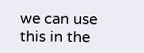we can use this in the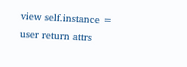view self.instance = user return attrs